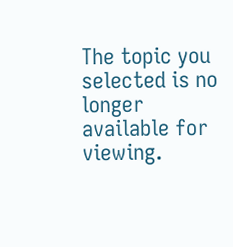The topic you selected is no longer available for viewing.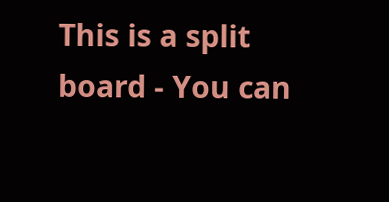This is a split board - You can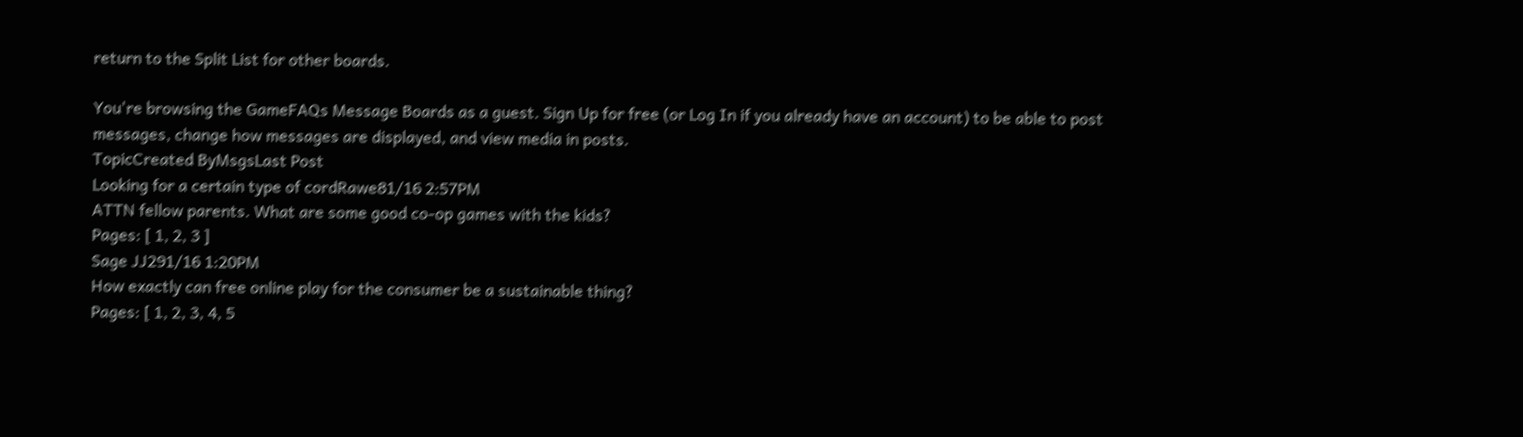return to the Split List for other boards.

You're browsing the GameFAQs Message Boards as a guest. Sign Up for free (or Log In if you already have an account) to be able to post messages, change how messages are displayed, and view media in posts.
TopicCreated ByMsgsLast Post
Looking for a certain type of cordRawe81/16 2:57PM
ATTN fellow parents. What are some good co-op games with the kids?
Pages: [ 1, 2, 3 ]
Sage JJ291/16 1:20PM
How exactly can free online play for the consumer be a sustainable thing?
Pages: [ 1, 2, 3, 4, 5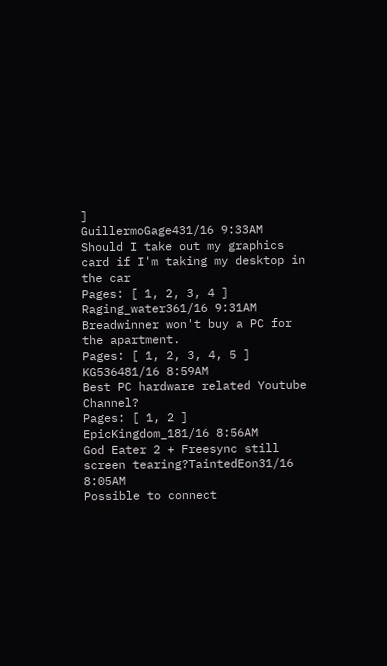]
GuillermoGage431/16 9:33AM
Should I take out my graphics card if I'm taking my desktop in the car
Pages: [ 1, 2, 3, 4 ]
Raging_water361/16 9:31AM
Breadwinner won't buy a PC for the apartment.
Pages: [ 1, 2, 3, 4, 5 ]
KG536481/16 8:59AM
Best PC hardware related Youtube Channel?
Pages: [ 1, 2 ]
EpicKingdom_181/16 8:56AM
God Eater 2 + Freesync still screen tearing?TaintedEon31/16 8:05AM
Possible to connect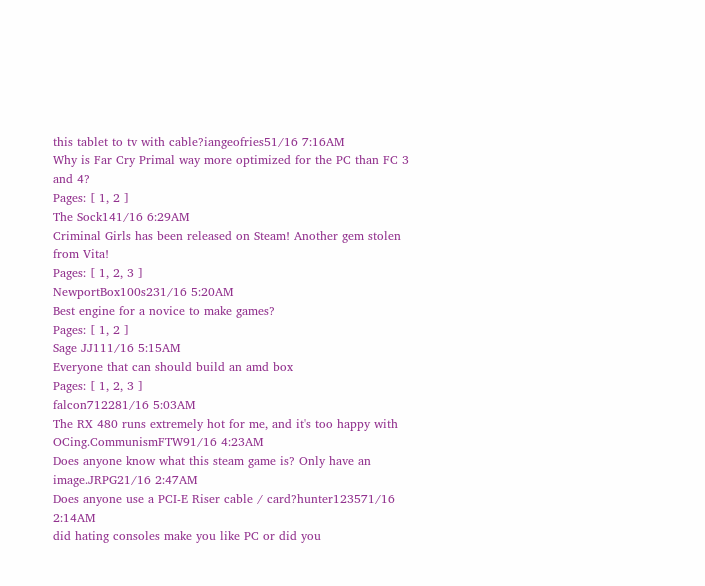this tablet to tv with cable?iangeofries51/16 7:16AM
Why is Far Cry Primal way more optimized for the PC than FC 3 and 4?
Pages: [ 1, 2 ]
The Sock141/16 6:29AM
Criminal Girls has been released on Steam! Another gem stolen from Vita!
Pages: [ 1, 2, 3 ]
NewportBox100s231/16 5:20AM
Best engine for a novice to make games?
Pages: [ 1, 2 ]
Sage JJ111/16 5:15AM
Everyone that can should build an amd box
Pages: [ 1, 2, 3 ]
falcon712281/16 5:03AM
The RX 480 runs extremely hot for me, and it's too happy with OCing.CommunismFTW91/16 4:23AM
Does anyone know what this steam game is? Only have an image.JRPG21/16 2:47AM
Does anyone use a PCI-E Riser cable / card?hunter123571/16 2:14AM
did hating consoles make you like PC or did you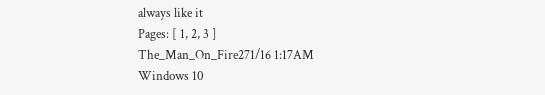always like it
Pages: [ 1, 2, 3 ]
The_Man_On_Fire271/16 1:17AM
Windows 10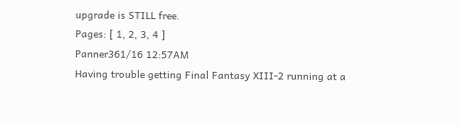upgrade is STILL free.
Pages: [ 1, 2, 3, 4 ]
Panner361/16 12:57AM
Having trouble getting Final Fantasy XIII-2 running at a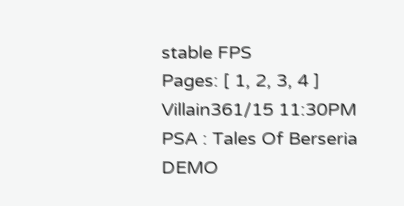stable FPS
Pages: [ 1, 2, 3, 4 ]
Villain361/15 11:30PM
PSA : Tales Of Berseria DEMO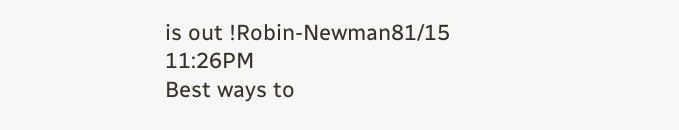is out !Robin-Newman81/15 11:26PM
Best ways to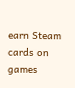earn Steam cards on games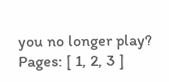you no longer play?
Pages: [ 1, 2, 3 ]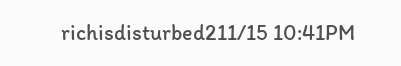richisdisturbed211/15 10:41PM